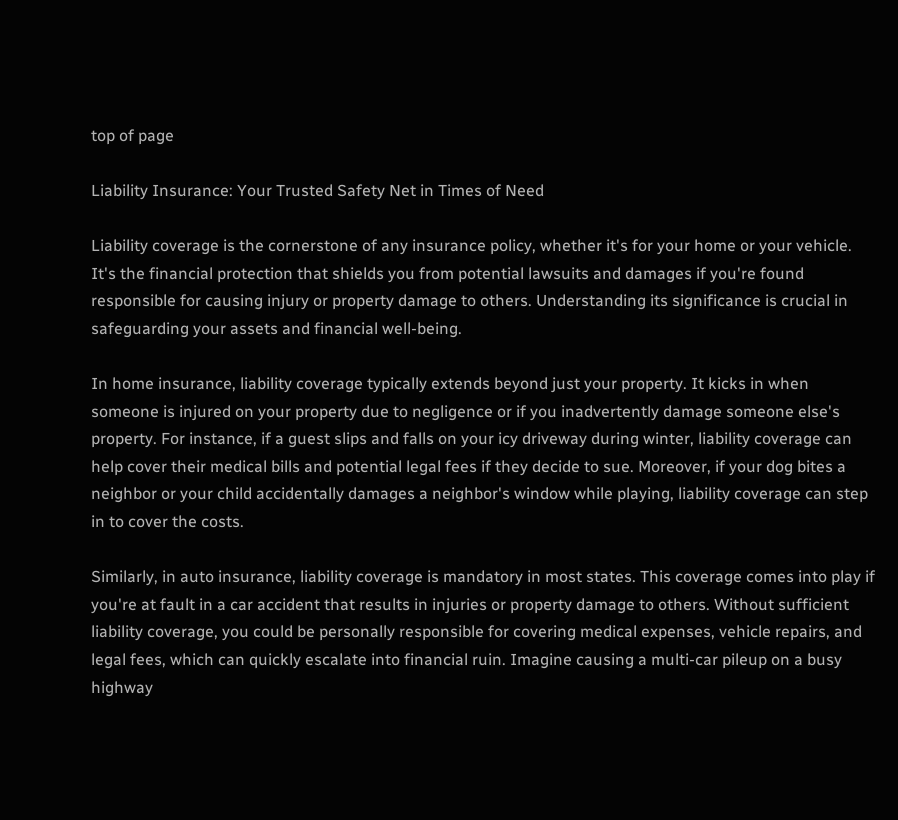top of page

Liability Insurance: Your Trusted Safety Net in Times of Need

Liability coverage is the cornerstone of any insurance policy, whether it's for your home or your vehicle. It's the financial protection that shields you from potential lawsuits and damages if you're found responsible for causing injury or property damage to others. Understanding its significance is crucial in safeguarding your assets and financial well-being.

In home insurance, liability coverage typically extends beyond just your property. It kicks in when someone is injured on your property due to negligence or if you inadvertently damage someone else's property. For instance, if a guest slips and falls on your icy driveway during winter, liability coverage can help cover their medical bills and potential legal fees if they decide to sue. Moreover, if your dog bites a neighbor or your child accidentally damages a neighbor's window while playing, liability coverage can step in to cover the costs.

Similarly, in auto insurance, liability coverage is mandatory in most states. This coverage comes into play if you're at fault in a car accident that results in injuries or property damage to others. Without sufficient liability coverage, you could be personally responsible for covering medical expenses, vehicle repairs, and legal fees, which can quickly escalate into financial ruin. Imagine causing a multi-car pileup on a busy highway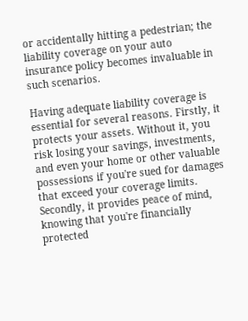or accidentally hitting a pedestrian; the liability coverage on your auto insurance policy becomes invaluable in such scenarios.

Having adequate liability coverage is essential for several reasons. Firstly, it protects your assets. Without it, you risk losing your savings, investments, and even your home or other valuable possessions if you're sued for damages that exceed your coverage limits. Secondly, it provides peace of mind, knowing that you're financially protected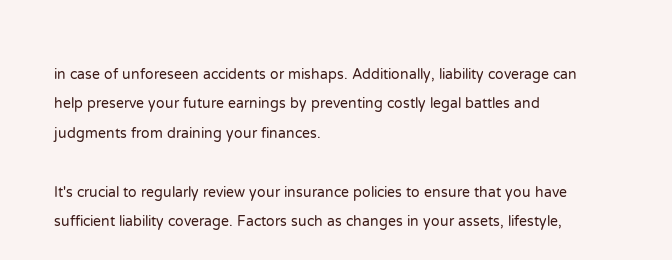in case of unforeseen accidents or mishaps. Additionally, liability coverage can help preserve your future earnings by preventing costly legal battles and judgments from draining your finances.

It's crucial to regularly review your insurance policies to ensure that you have sufficient liability coverage. Factors such as changes in your assets, lifestyle,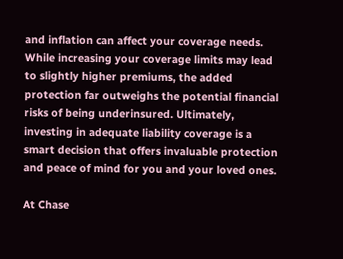and inflation can affect your coverage needs. While increasing your coverage limits may lead to slightly higher premiums, the added protection far outweighs the potential financial risks of being underinsured. Ultimately, investing in adequate liability coverage is a smart decision that offers invaluable protection and peace of mind for you and your loved ones.

At Chase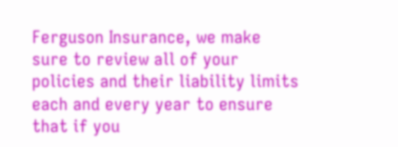Ferguson Insurance, we make sure to review all of your policies and their liability limits each and every year to ensure that if you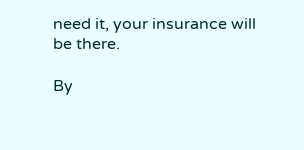need it, your insurance will be there.

By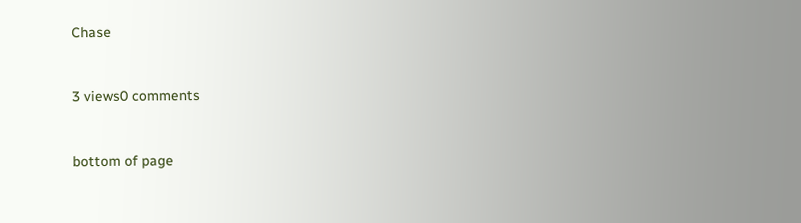Chase


3 views0 comments


bottom of page